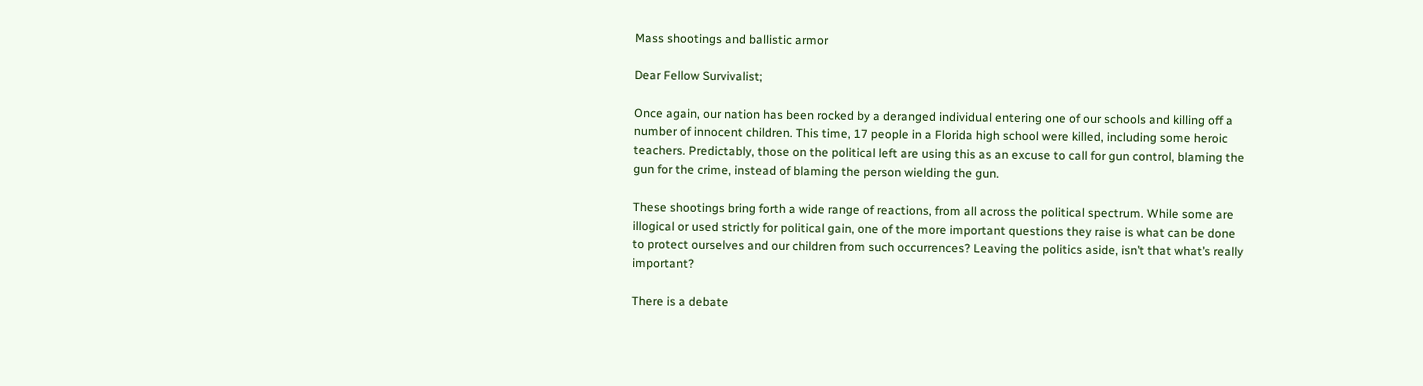Mass shootings and ballistic armor

Dear Fellow Survivalist;

Once again, our nation has been rocked by a deranged individual entering one of our schools and killing off a number of innocent children. This time, 17 people in a Florida high school were killed, including some heroic teachers. Predictably, those on the political left are using this as an excuse to call for gun control, blaming the gun for the crime, instead of blaming the person wielding the gun.

These shootings bring forth a wide range of reactions, from all across the political spectrum. While some are illogical or used strictly for political gain, one of the more important questions they raise is what can be done to protect ourselves and our children from such occurrences? Leaving the politics aside, isn’t that what’s really important?

There is a debate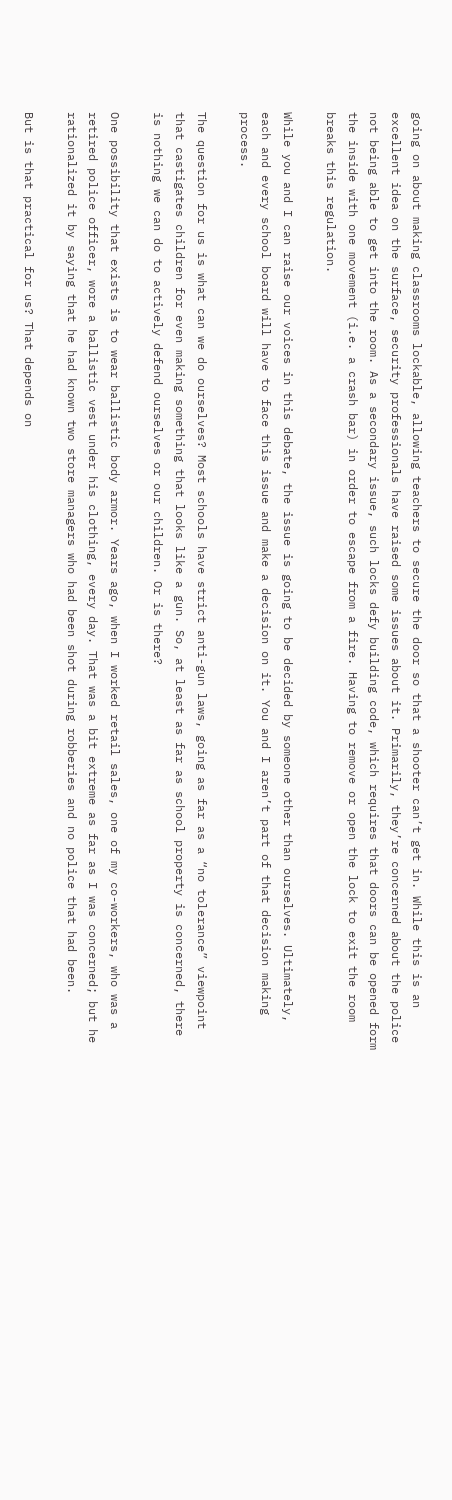going on about making classrooms lockable, allowing teachers to secure the door so that a shooter can’t get in. While this is an excellent idea on the surface, security professionals have raised some issues about it. Primarily, they’re concerned about the police not being able to get into the room. As a secondary issue, such locks defy building code, which requires that doors can be opened form the inside with one movement (i.e. a crash bar) in order to escape from a fire. Having to remove or open the lock to exit the room breaks this regulation.

While you and I can raise our voices in this debate, the issue is going to be decided by someone other than ourselves. Ultimately, each and every school board will have to face this issue and make a decision on it. You and I aren’t part of that decision making process.

The question for us is what can we do ourselves? Most schools have strict anti-gun laws, going as far as a “no tolerance” viewpoint that castigates children for even making something that looks like a gun. So, at least as far as school property is concerned, there is nothing we can do to actively defend ourselves or our children. Or is there?

One possibility that exists is to wear ballistic body armor. Years ago, when I worked retail sales, one of my co-workers, who was a retired police officer, wore a ballistic vest under his clothing, every day. That was a bit extreme as far as I was concerned; but he rationalized it by saying that he had known two store managers who had been shot during robberies and no police that had been.

But is that practical for us? That depends on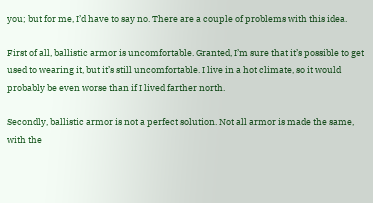you; but for me, I’d have to say no. There are a couple of problems with this idea.

First of all, ballistic armor is uncomfortable. Granted, I’m sure that it’s possible to get used to wearing it, but it’s still uncomfortable. I live in a hot climate, so it would probably be even worse than if I lived farther north.

Secondly, ballistic armor is not a perfect solution. Not all armor is made the same, with the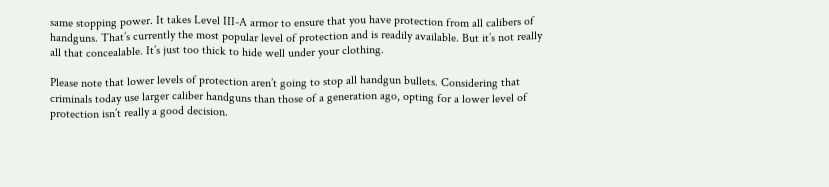same stopping power. It takes Level III-A armor to ensure that you have protection from all calibers of handguns. That’s currently the most popular level of protection and is readily available. But it’s not really all that concealable. It’s just too thick to hide well under your clothing.

Please note that lower levels of protection aren’t going to stop all handgun bullets. Considering that criminals today use larger caliber handguns than those of a generation ago, opting for a lower level of protection isn’t really a good decision.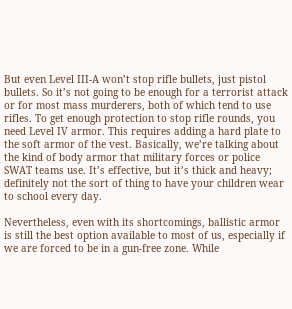But even Level III-A won’t stop rifle bullets, just pistol bullets. So it’s not going to be enough for a terrorist attack or for most mass murderers, both of which tend to use rifles. To get enough protection to stop rifle rounds, you need Level IV armor. This requires adding a hard plate to the soft armor of the vest. Basically, we’re talking about the kind of body armor that military forces or police SWAT teams use. It’s effective, but it’s thick and heavy; definitely not the sort of thing to have your children wear to school every day.

Nevertheless, even with its shortcomings, ballistic armor is still the best option available to most of us, especially if we are forced to be in a gun-free zone. While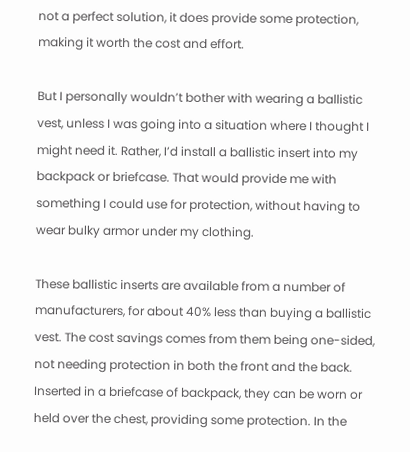not a perfect solution, it does provide some protection, making it worth the cost and effort.

But I personally wouldn’t bother with wearing a ballistic vest, unless I was going into a situation where I thought I might need it. Rather, I’d install a ballistic insert into my backpack or briefcase. That would provide me with something I could use for protection, without having to wear bulky armor under my clothing.

These ballistic inserts are available from a number of manufacturers, for about 40% less than buying a ballistic vest. The cost savings comes from them being one-sided, not needing protection in both the front and the back. Inserted in a briefcase of backpack, they can be worn or held over the chest, providing some protection. In the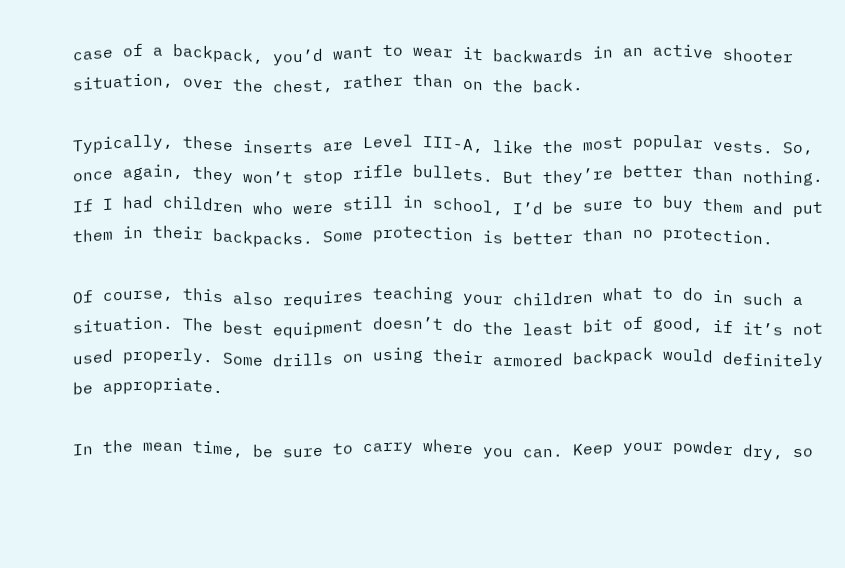case of a backpack, you’d want to wear it backwards in an active shooter situation, over the chest, rather than on the back.

Typically, these inserts are Level III-A, like the most popular vests. So, once again, they won’t stop rifle bullets. But they’re better than nothing. If I had children who were still in school, I’d be sure to buy them and put them in their backpacks. Some protection is better than no protection.

Of course, this also requires teaching your children what to do in such a situation. The best equipment doesn’t do the least bit of good, if it’s not used properly. Some drills on using their armored backpack would definitely be appropriate.

In the mean time, be sure to carry where you can. Keep your powder dry, so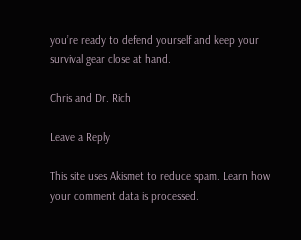you’re ready to defend yourself and keep your survival gear close at hand.

Chris and Dr. Rich

Leave a Reply

This site uses Akismet to reduce spam. Learn how your comment data is processed.